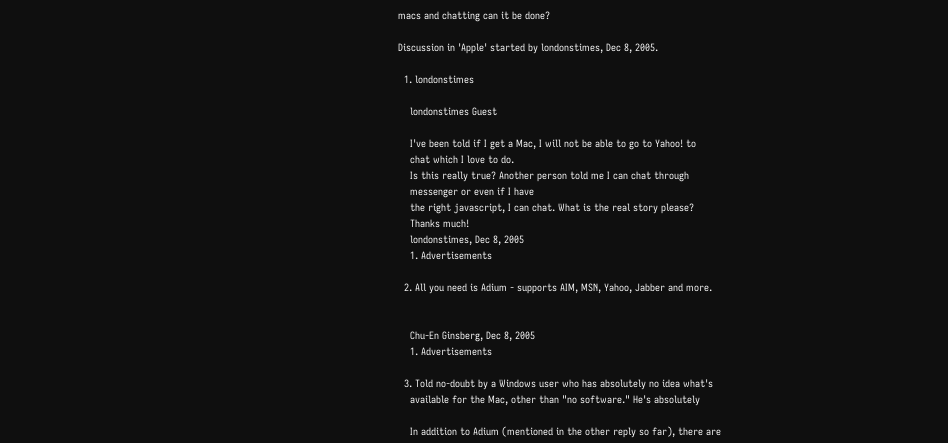macs and chatting can it be done?

Discussion in 'Apple' started by londonstimes, Dec 8, 2005.

  1. londonstimes

    londonstimes Guest

    I've been told if I get a Mac, I will not be able to go to Yahoo! to
    chat which I love to do.
    Is this really true? Another person told me I can chat through
    messenger or even if I have
    the right javascript, I can chat. What is the real story please?
    Thanks much!
    londonstimes, Dec 8, 2005
    1. Advertisements

  2. All you need is Adium - supports AIM, MSN, Yahoo, Jabber and more.


    Chu-En Ginsberg, Dec 8, 2005
    1. Advertisements

  3. Told no-doubt by a Windows user who has absolutely no idea what's
    available for the Mac, other than "no software." He's absolutely

    In addition to Adium (mentioned in the other reply so far), there are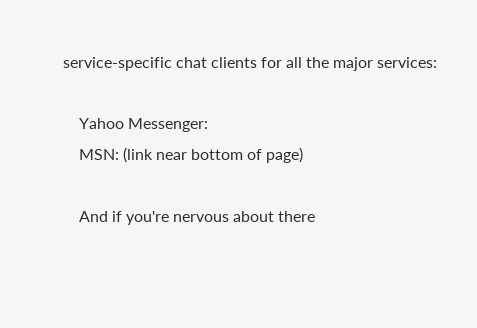service-specific chat clients for all the major services:

    Yahoo Messenger:
    MSN: (link near bottom of page)

    And if you're nervous about there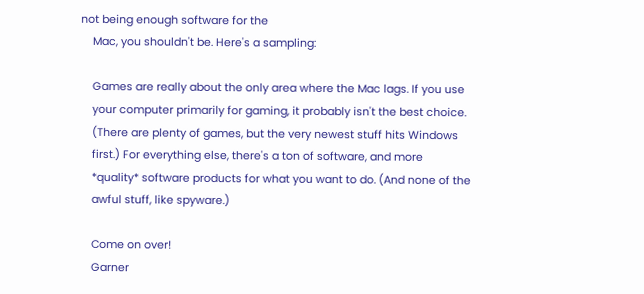not being enough software for the
    Mac, you shouldn't be. Here's a sampling:

    Games are really about the only area where the Mac lags. If you use
    your computer primarily for gaming, it probably isn't the best choice.
    (There are plenty of games, but the very newest stuff hits Windows
    first.) For everything else, there's a ton of software, and more
    *quality* software products for what you want to do. (And none of the
    awful stuff, like spyware.)

    Come on over!
    Garner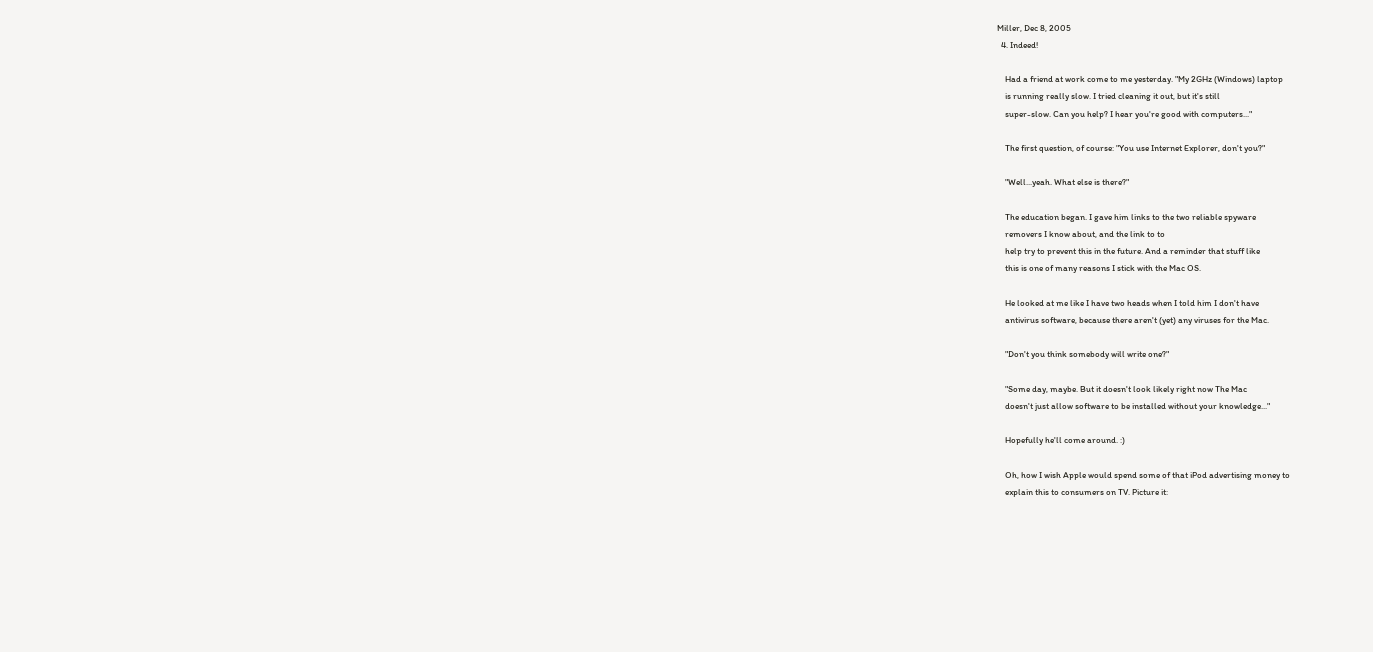Miller, Dec 8, 2005
  4. Indeed!

    Had a friend at work come to me yesterday. "My 2GHz (Windows) laptop
    is running really slow. I tried cleaning it out, but it's still
    super-slow. Can you help? I hear you're good with computers..."

    The first question, of course: "You use Internet Explorer, don't you?"

    "Well...yeah. What else is there?"

    The education began. I gave him links to the two reliable spyware
    removers I know about, and the link to to
    help try to prevent this in the future. And a reminder that stuff like
    this is one of many reasons I stick with the Mac OS.

    He looked at me like I have two heads when I told him I don't have
    antivirus software, because there aren't (yet) any viruses for the Mac.

    "Don't you think somebody will write one?"

    "Some day, maybe. But it doesn't look likely right now The Mac
    doesn't just allow software to be installed without your knowledge..."

    Hopefully he'll come around. :)

    Oh, how I wish Apple would spend some of that iPod advertising money to
    explain this to consumers on TV. Picture it: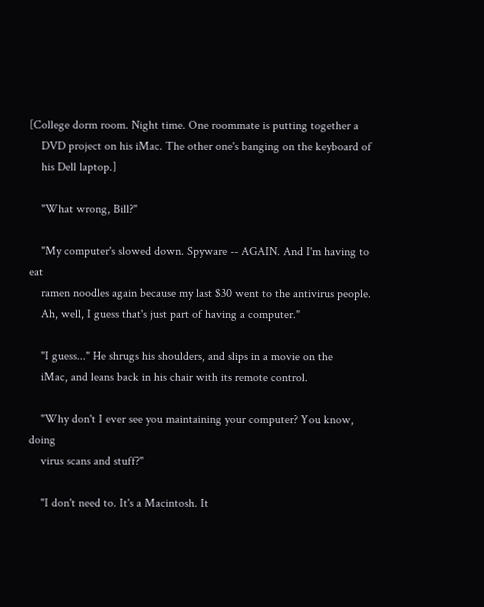[College dorm room. Night time. One roommate is putting together a
    DVD project on his iMac. The other one's banging on the keyboard of
    his Dell laptop.]

    "What wrong, Bill?"

    "My computer's slowed down. Spyware -- AGAIN. And I'm having to eat
    ramen noodles again because my last $30 went to the antivirus people.
    Ah, well, I guess that's just part of having a computer."

    "I guess..." He shrugs his shoulders, and slips in a movie on the
    iMac, and leans back in his chair with its remote control.

    "Why don't I ever see you maintaining your computer? You know, doing
    virus scans and stuff?"

    "I don't need to. It's a Macintosh. It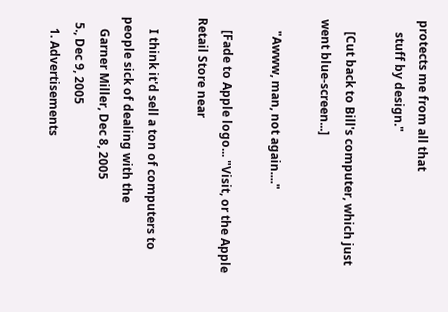protects me from all that
    stuff by design."

    [Cut back to Bill's computer, which just went blue-screen...]

    "Awww, man, not again...."

    [Fade to Apple logo... "Visit, or the Apple Retail Store near

    I think it'd sell a ton of computers to people sick of dealing with the
    Garner Miller, Dec 8, 2005
  5., Dec 9, 2005
    1. Advertisements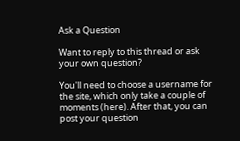Ask a Question

Want to reply to this thread or ask your own question?

You'll need to choose a username for the site, which only take a couple of moments (here). After that, you can post your question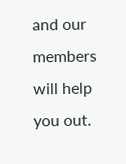and our members will help you out.